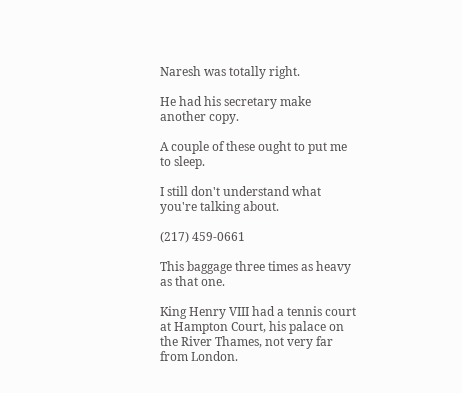Naresh was totally right.

He had his secretary make another copy.

A couple of these ought to put me to sleep.

I still don't understand what you're talking about.

(217) 459-0661

This baggage three times as heavy as that one.

King Henry VIII had a tennis court at Hampton Court, his palace on the River Thames, not very far from London.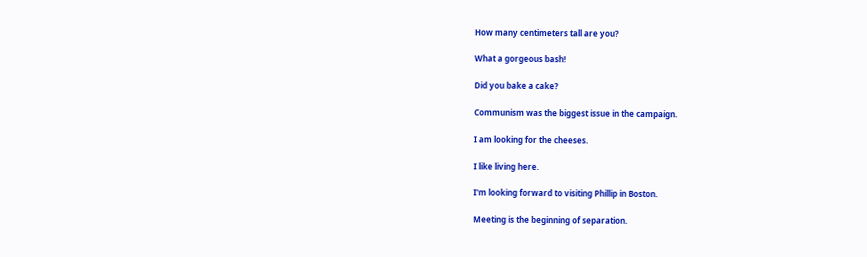How many centimeters tall are you?

What a gorgeous bash!

Did you bake a cake?

Communism was the biggest issue in the campaign.

I am looking for the cheeses.

I like living here.

I'm looking forward to visiting Phillip in Boston.

Meeting is the beginning of separation.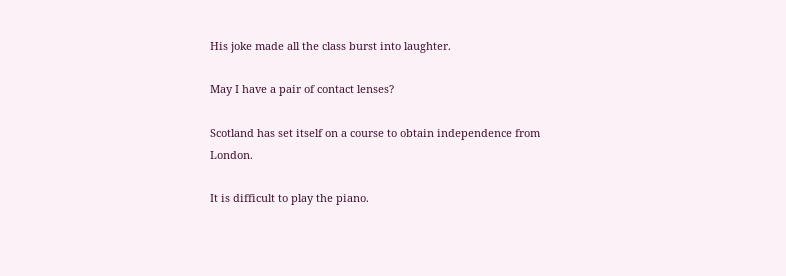His joke made all the class burst into laughter.

May I have a pair of contact lenses?

Scotland has set itself on a course to obtain independence from London.

It is difficult to play the piano.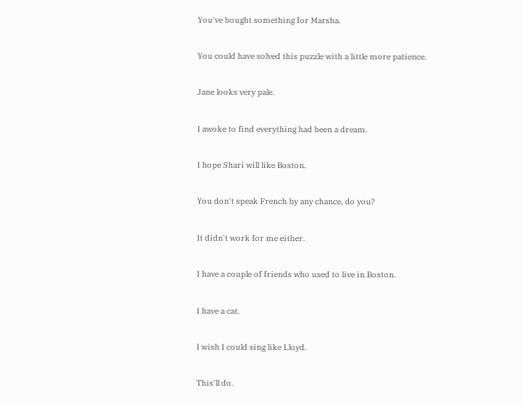You've bought something for Marsha.

You could have solved this puzzle with a little more patience.

Jane looks very pale.

I awoke to find everything had been a dream.

I hope Shari will like Boston.

You don't speak French by any chance, do you?

It didn't work for me either.

I have a couple of friends who used to live in Boston.

I have a cat.

I wish I could sing like Lloyd.

This'll do.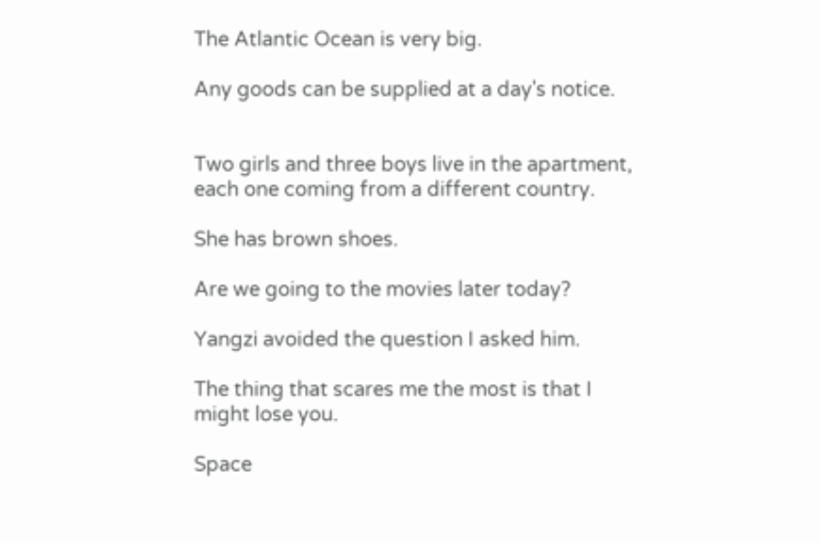The Atlantic Ocean is very big.

Any goods can be supplied at a day's notice.


Two girls and three boys live in the apartment, each one coming from a different country.

She has brown shoes.

Are we going to the movies later today?

Yangzi avoided the question I asked him.

The thing that scares me the most is that I might lose you.

Space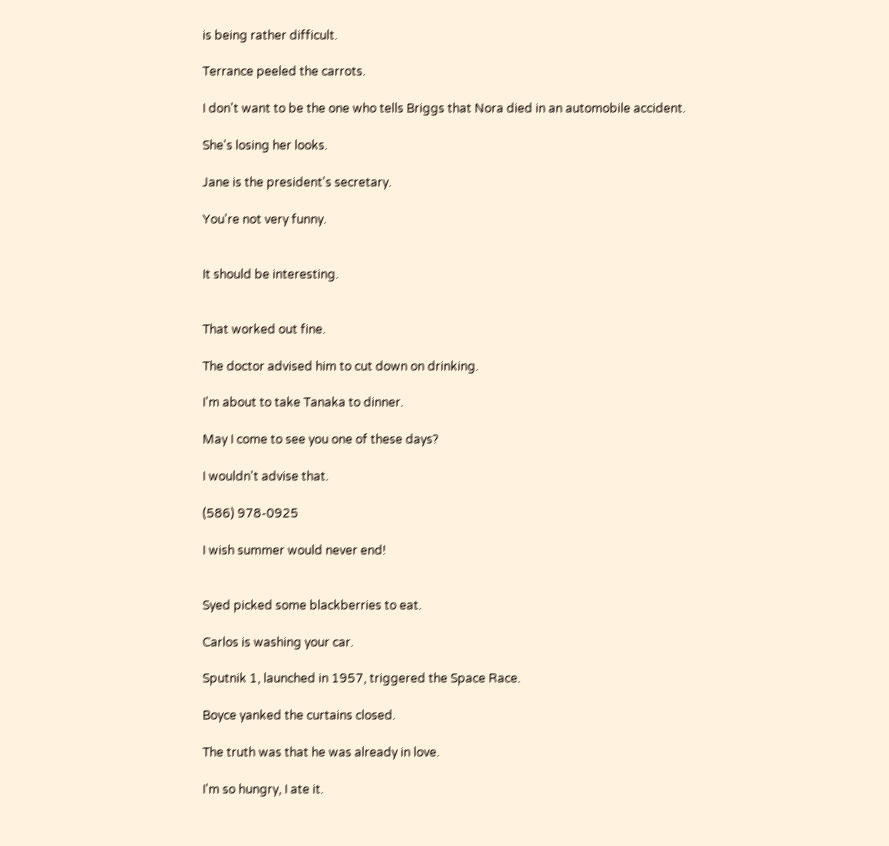is being rather difficult.

Terrance peeled the carrots.

I don't want to be the one who tells Briggs that Nora died in an automobile accident.

She's losing her looks.

Jane is the president's secretary.

You're not very funny.


It should be interesting.


That worked out fine.

The doctor advised him to cut down on drinking.

I'm about to take Tanaka to dinner.

May I come to see you one of these days?

I wouldn't advise that.

(586) 978-0925

I wish summer would never end!


Syed picked some blackberries to eat.

Carlos is washing your car.

Sputnik 1, launched in 1957, triggered the Space Race.

Boyce yanked the curtains closed.

The truth was that he was already in love.

I'm so hungry, I ate it.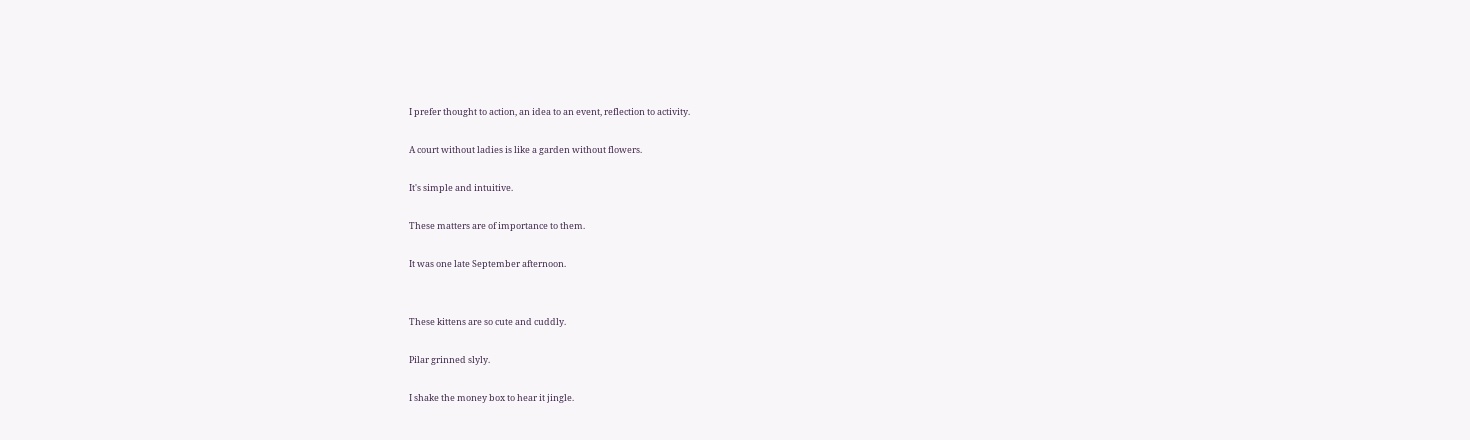I prefer thought to action, an idea to an event, reflection to activity.

A court without ladies is like a garden without flowers.

It's simple and intuitive.

These matters are of importance to them.

It was one late September afternoon.


These kittens are so cute and cuddly.

Pilar grinned slyly.

I shake the money box to hear it jingle.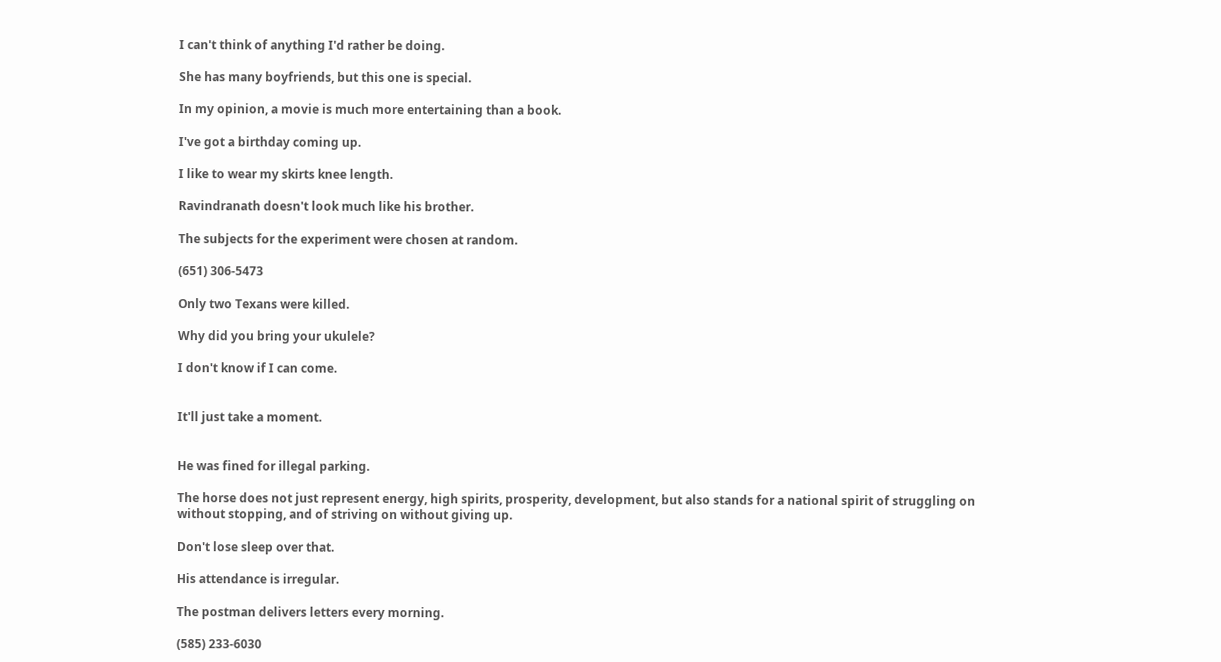I can't think of anything I'd rather be doing.

She has many boyfriends, but this one is special.

In my opinion, a movie is much more entertaining than a book.

I've got a birthday coming up.

I like to wear my skirts knee length.

Ravindranath doesn't look much like his brother.

The subjects for the experiment were chosen at random.

(651) 306-5473

Only two Texans were killed.

Why did you bring your ukulele?

I don't know if I can come.


It'll just take a moment.


He was fined for illegal parking.

The horse does not just represent energy, high spirits, prosperity, development, but also stands for a national spirit of struggling on without stopping, and of striving on without giving up.

Don't lose sleep over that.

His attendance is irregular.

The postman delivers letters every morning.

(585) 233-6030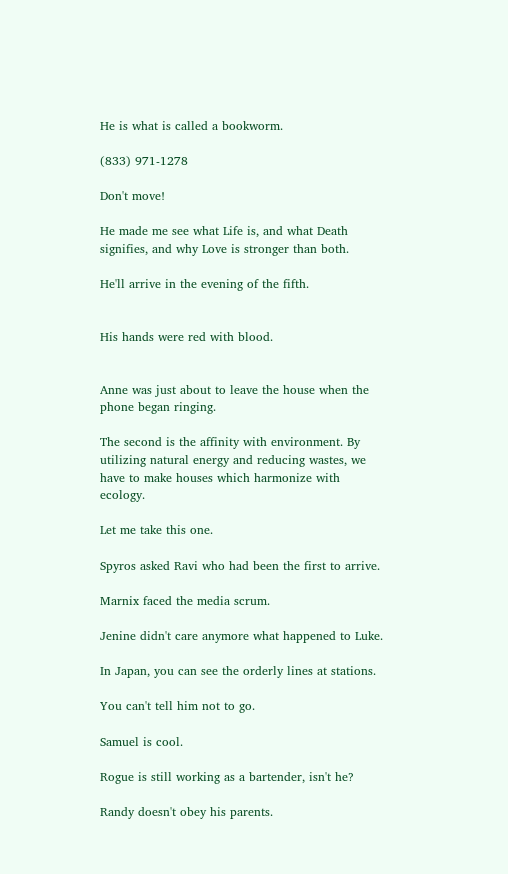He is what is called a bookworm.

(833) 971-1278

Don't move!

He made me see what Life is, and what Death signifies, and why Love is stronger than both.

He'll arrive in the evening of the fifth.


His hands were red with blood.


Anne was just about to leave the house when the phone began ringing.

The second is the affinity with environment. By utilizing natural energy and reducing wastes, we have to make houses which harmonize with ecology.

Let me take this one.

Spyros asked Ravi who had been the first to arrive.

Marnix faced the media scrum.

Jenine didn't care anymore what happened to Luke.

In Japan, you can see the orderly lines at stations.

You can't tell him not to go.

Samuel is cool.

Rogue is still working as a bartender, isn't he?

Randy doesn't obey his parents.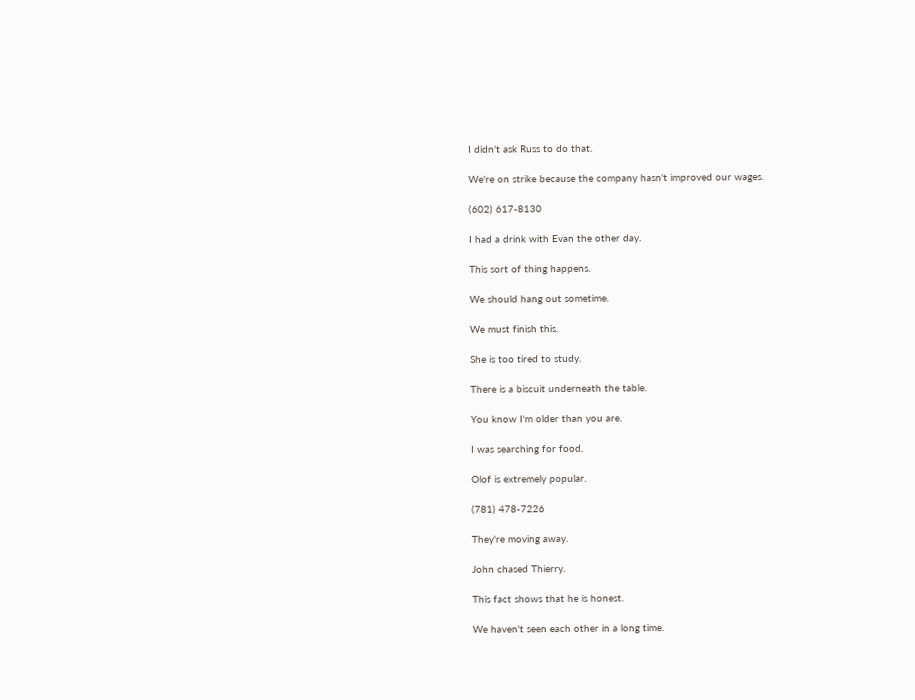I didn't ask Russ to do that.

We're on strike because the company hasn't improved our wages.

(602) 617-8130

I had a drink with Evan the other day.

This sort of thing happens.

We should hang out sometime.

We must finish this.

She is too tired to study.

There is a biscuit underneath the table.

You know I'm older than you are.

I was searching for food.

Olof is extremely popular.

(781) 478-7226

They're moving away.

John chased Thierry.

This fact shows that he is honest.

We haven't seen each other in a long time.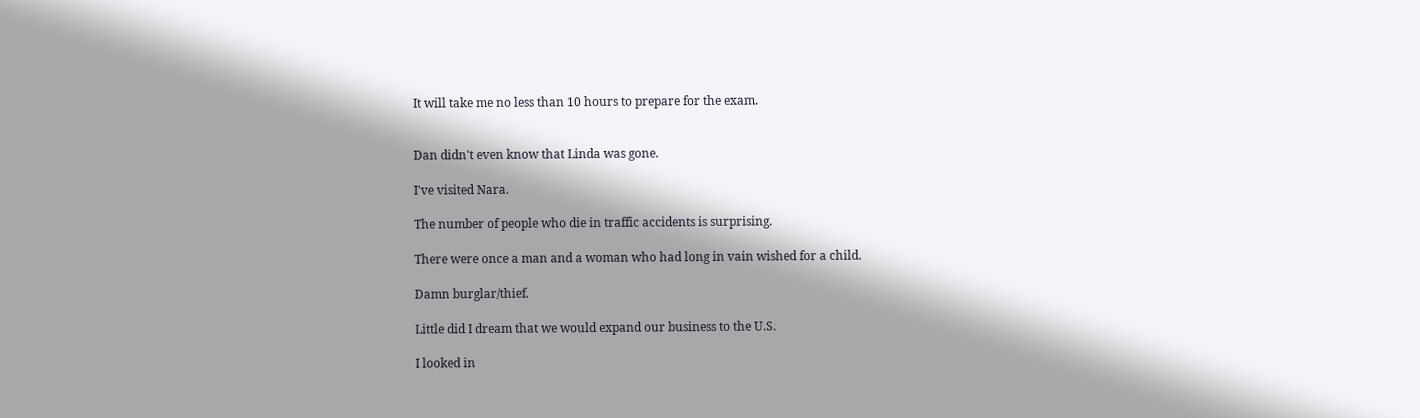It will take me no less than 10 hours to prepare for the exam.


Dan didn't even know that Linda was gone.

I've visited Nara.

The number of people who die in traffic accidents is surprising.

There were once a man and a woman who had long in vain wished for a child.

Damn burglar/thief.

Little did I dream that we would expand our business to the U.S.

I looked in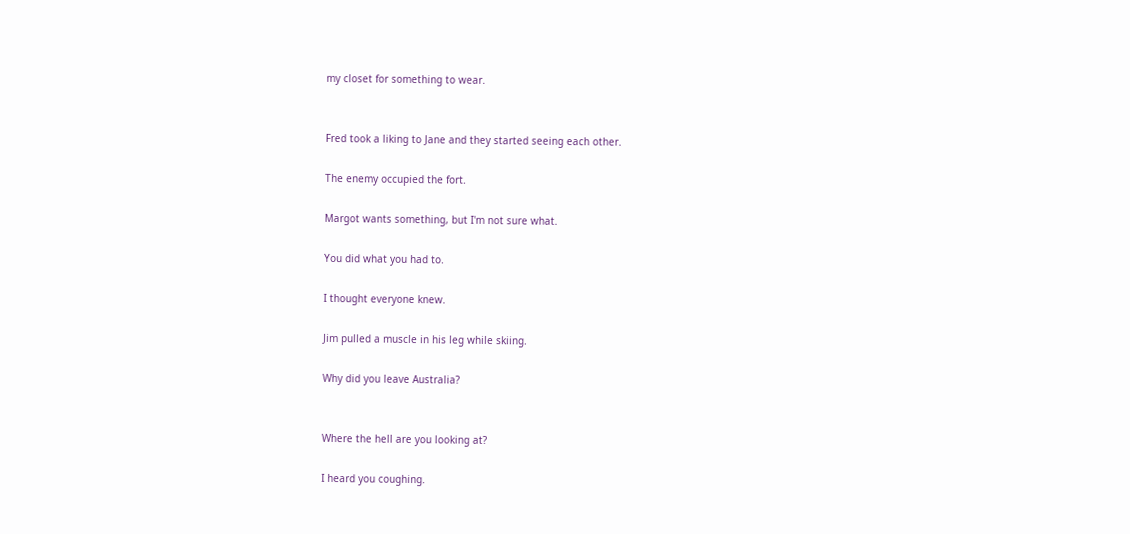my closet for something to wear.


Fred took a liking to Jane and they started seeing each other.

The enemy occupied the fort.

Margot wants something, but I'm not sure what.

You did what you had to.

I thought everyone knew.

Jim pulled a muscle in his leg while skiing.

Why did you leave Australia?


Where the hell are you looking at?

I heard you coughing.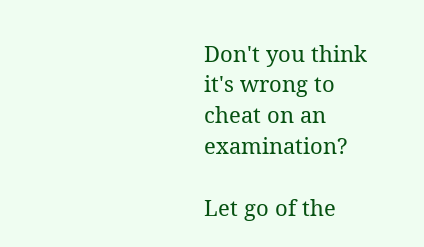Don't you think it's wrong to cheat on an examination?

Let go of the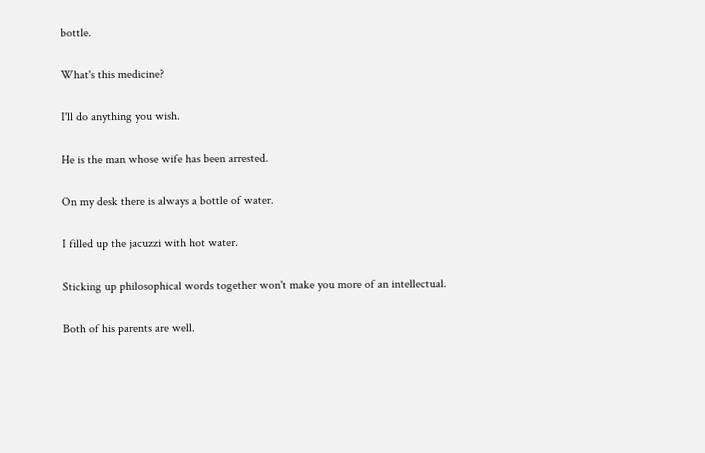bottle.

What's this medicine?

I'll do anything you wish.

He is the man whose wife has been arrested.

On my desk there is always a bottle of water.

I filled up the jacuzzi with hot water.

Sticking up philosophical words together won't make you more of an intellectual.

Both of his parents are well.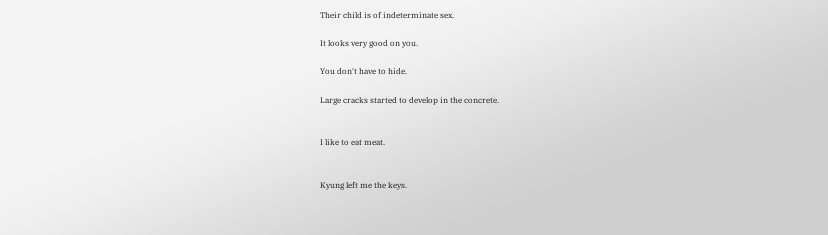Their child is of indeterminate sex.

It looks very good on you.

You don't have to hide.

Large cracks started to develop in the concrete.


I like to eat meat.


Kyung left me the keys.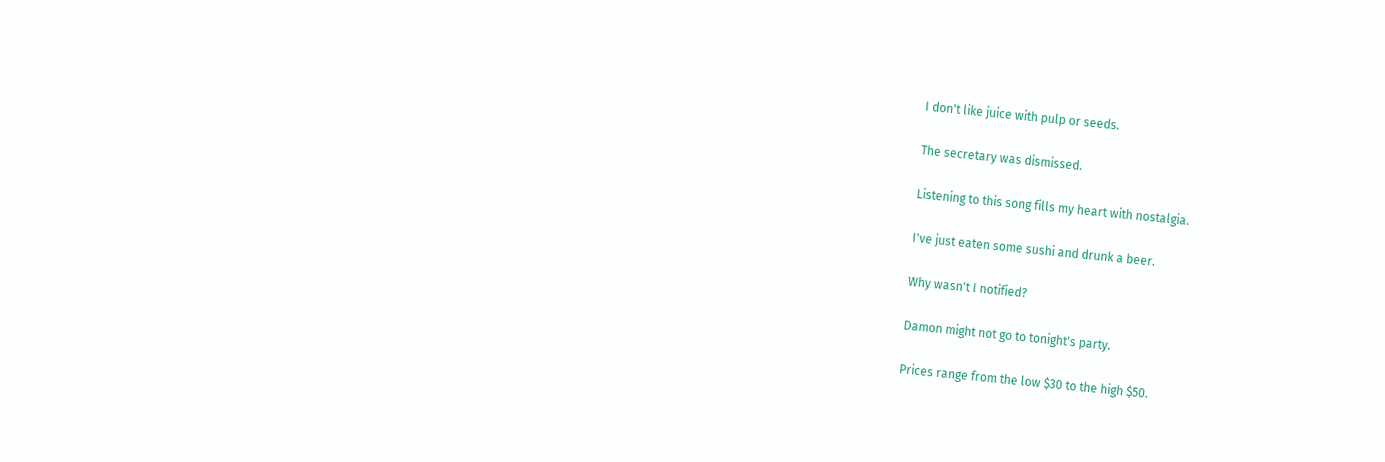I don't like juice with pulp or seeds.

The secretary was dismissed.

Listening to this song fills my heart with nostalgia.

I've just eaten some sushi and drunk a beer.

Why wasn't I notified?

Damon might not go to tonight's party.

Prices range from the low $30 to the high $50.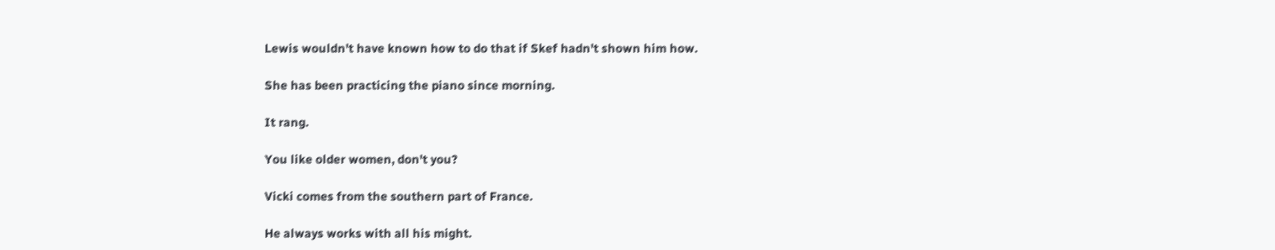Lewis wouldn't have known how to do that if Skef hadn't shown him how.

She has been practicing the piano since morning.

It rang.

You like older women, don't you?

Vicki comes from the southern part of France.

He always works with all his might.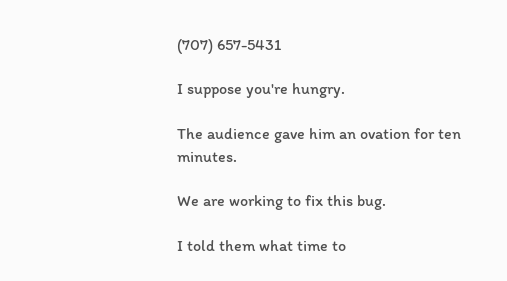(707) 657-5431

I suppose you're hungry.

The audience gave him an ovation for ten minutes.

We are working to fix this bug.

I told them what time to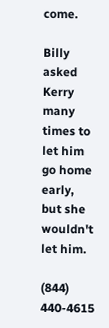come.

Billy asked Kerry many times to let him go home early, but she wouldn't let him.

(844) 440-4615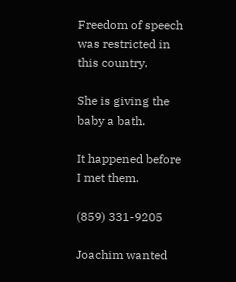Freedom of speech was restricted in this country.

She is giving the baby a bath.

It happened before I met them.

(859) 331-9205

Joachim wanted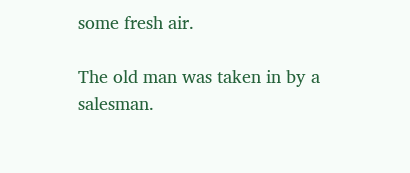some fresh air.

The old man was taken in by a salesman.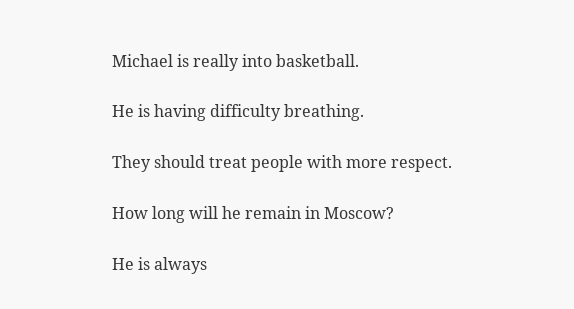Michael is really into basketball.

He is having difficulty breathing.

They should treat people with more respect.

How long will he remain in Moscow?

He is always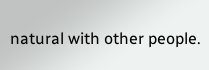natural with other people.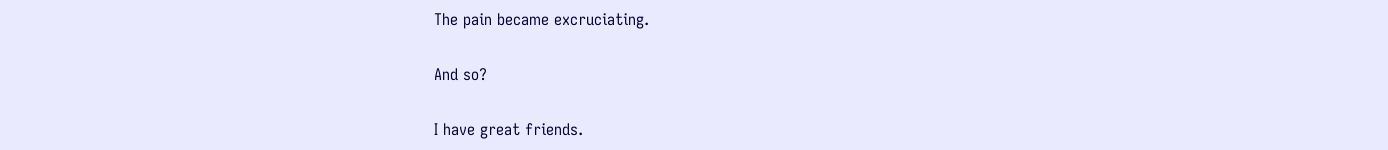The pain became excruciating.

And so?

I have great friends.